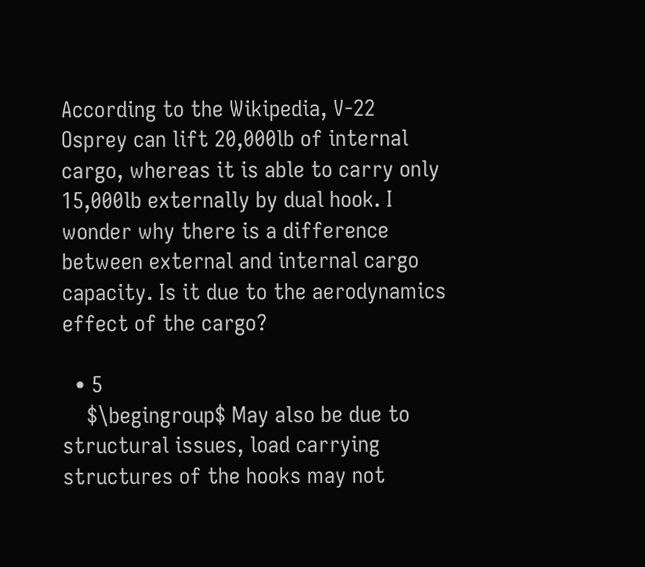According to the Wikipedia, V-22 Osprey can lift 20,000lb of internal cargo, whereas it is able to carry only 15,000lb externally by dual hook. I wonder why there is a difference between external and internal cargo capacity. Is it due to the aerodynamics effect of the cargo?

  • 5
    $\begingroup$ May also be due to structural issues, load carrying structures of the hooks may not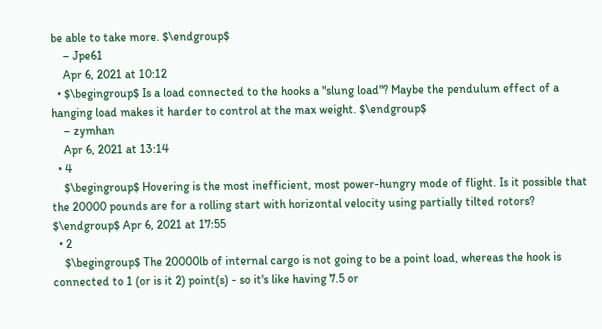be able to take more. $\endgroup$
    – Jpe61
    Apr 6, 2021 at 10:12
  • $\begingroup$ Is a load connected to the hooks a "slung load"? Maybe the pendulum effect of a hanging load makes it harder to control at the max weight. $\endgroup$
    – zymhan
    Apr 6, 2021 at 13:14
  • 4
    $\begingroup$ Hovering is the most inefficient, most power-hungry mode of flight. Is it possible that the 20000 pounds are for a rolling start with horizontal velocity using partially tilted rotors? $\endgroup$ Apr 6, 2021 at 17:55
  • 2
    $\begingroup$ The 20000lb of internal cargo is not going to be a point load, whereas the hook is connected to 1 (or is it 2) point(s) - so it's like having 7.5 or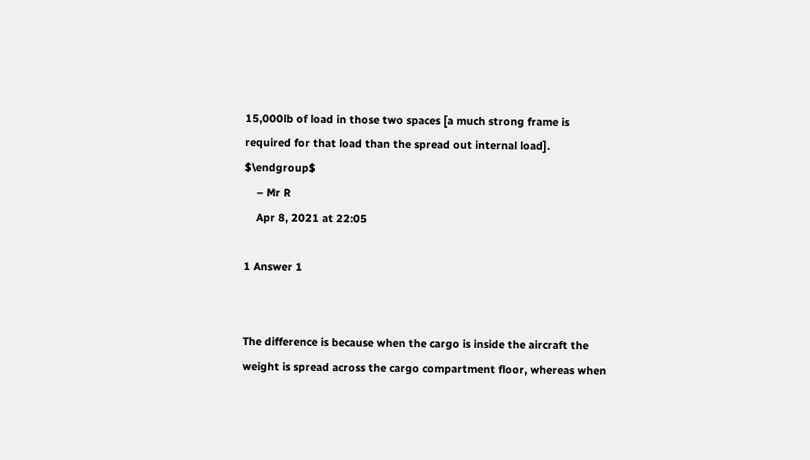15,000lb of load in those two spaces [a much strong frame is required for that load than the spread out internal load]. $\endgroup$
    – Mr R
    Apr 8, 2021 at 22:05

1 Answer 1


The difference is because when the cargo is inside the aircraft the weight is spread across the cargo compartment floor, whereas when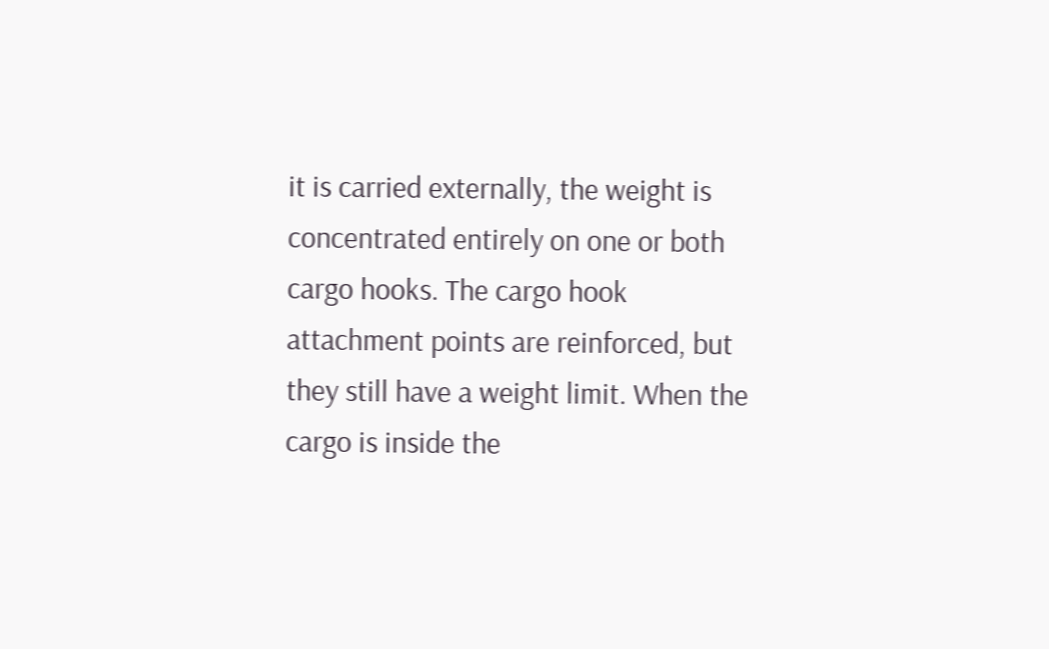it is carried externally, the weight is concentrated entirely on one or both cargo hooks. The cargo hook attachment points are reinforced, but they still have a weight limit. When the cargo is inside the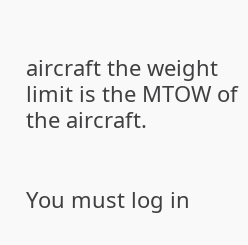aircraft the weight limit is the MTOW of the aircraft.


You must log in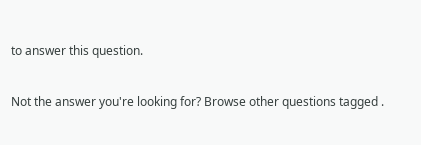to answer this question.

Not the answer you're looking for? Browse other questions tagged .